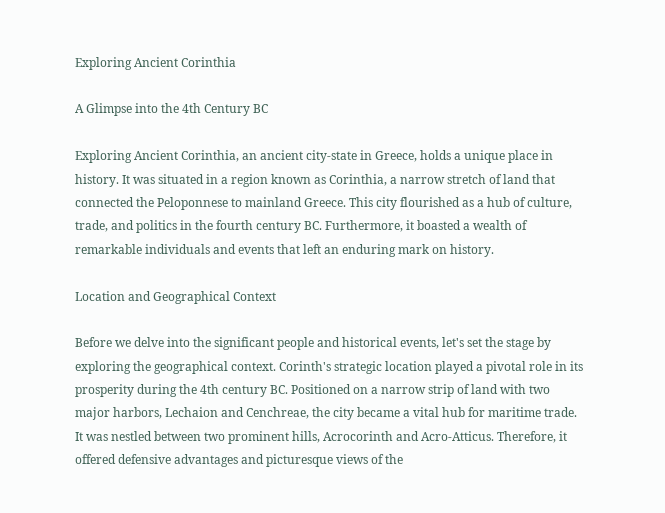Exploring Ancient Corinthia

A Glimpse into the 4th Century BC

Exploring Ancient Corinthia, an ancient city-state in Greece, holds a unique place in history. It was situated in a region known as Corinthia, a narrow stretch of land that connected the Peloponnese to mainland Greece. This city flourished as a hub of culture, trade, and politics in the fourth century BC. Furthermore, it boasted a wealth of remarkable individuals and events that left an enduring mark on history.

Location and Geographical Context

Before we delve into the significant people and historical events, let's set the stage by exploring the geographical context. Corinth's strategic location played a pivotal role in its prosperity during the 4th century BC. Positioned on a narrow strip of land with two major harbors, Lechaion and Cenchreae, the city became a vital hub for maritime trade. It was nestled between two prominent hills, Acrocorinth and Acro-Atticus. Therefore, it offered defensive advantages and picturesque views of the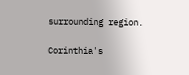surrounding region.

Corinthia's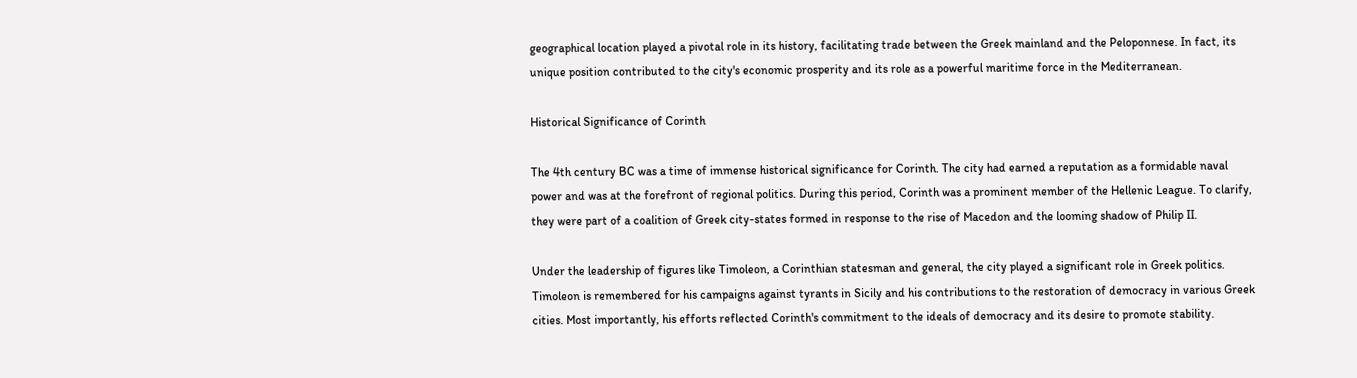geographical location played a pivotal role in its history, facilitating trade between the Greek mainland and the Peloponnese. In fact, its unique position contributed to the city's economic prosperity and its role as a powerful maritime force in the Mediterranean.

Historical Significance of Corinth

The 4th century BC was a time of immense historical significance for Corinth. The city had earned a reputation as a formidable naval power and was at the forefront of regional politics. During this period, Corinth was a prominent member of the Hellenic League. To clarify, they were part of a coalition of Greek city-states formed in response to the rise of Macedon and the looming shadow of Philip II.

Under the leadership of figures like Timoleon, a Corinthian statesman and general, the city played a significant role in Greek politics. Timoleon is remembered for his campaigns against tyrants in Sicily and his contributions to the restoration of democracy in various Greek cities. Most importantly, his efforts reflected Corinth's commitment to the ideals of democracy and its desire to promote stability.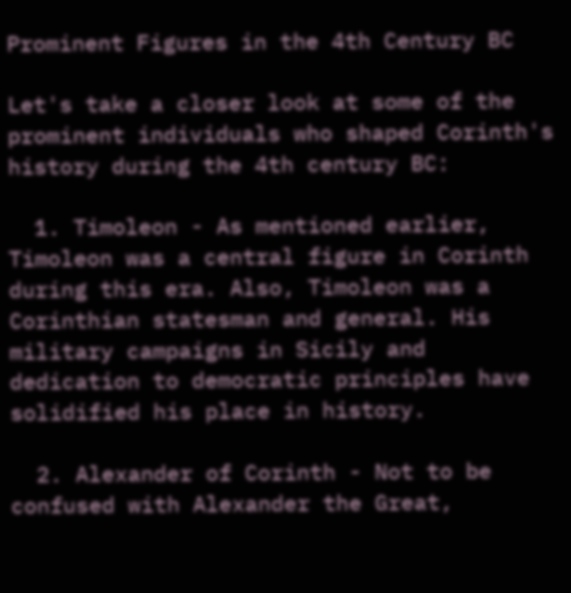Prominent Figures in the 4th Century BC

Let's take a closer look at some of the prominent individuals who shaped Corinth's history during the 4th century BC:

  1. Timoleon - As mentioned earlier, Timoleon was a central figure in Corinth during this era. Also, Timoleon was a Corinthian statesman and general. His military campaigns in Sicily and dedication to democratic principles have solidified his place in history.

  2. Alexander of Corinth - Not to be confused with Alexander the Great,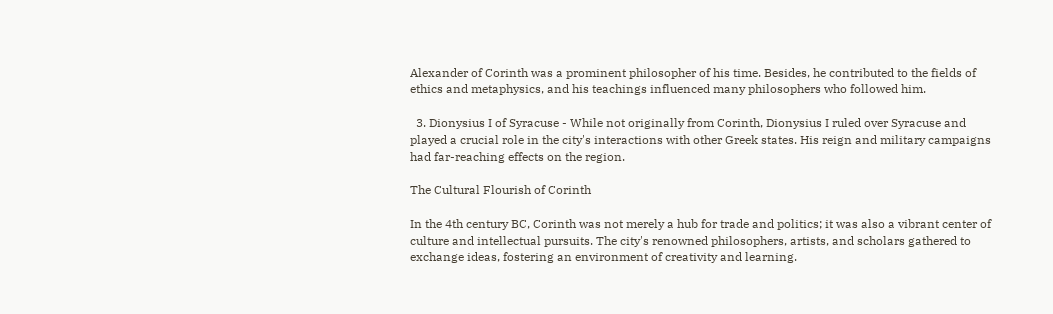Alexander of Corinth was a prominent philosopher of his time. Besides, he contributed to the fields of ethics and metaphysics, and his teachings influenced many philosophers who followed him.

  3. Dionysius I of Syracuse - While not originally from Corinth, Dionysius I ruled over Syracuse and played a crucial role in the city's interactions with other Greek states. His reign and military campaigns had far-reaching effects on the region.

The Cultural Flourish of Corinth

In the 4th century BC, Corinth was not merely a hub for trade and politics; it was also a vibrant center of culture and intellectual pursuits. The city's renowned philosophers, artists, and scholars gathered to exchange ideas, fostering an environment of creativity and learning.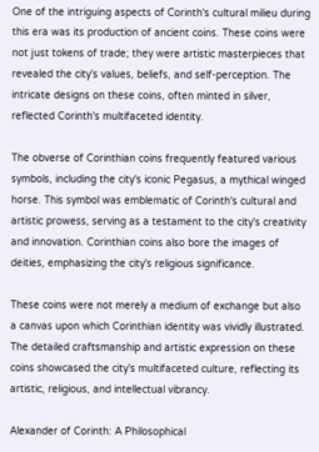One of the intriguing aspects of Corinth's cultural milieu during this era was its production of ancient coins. These coins were not just tokens of trade; they were artistic masterpieces that revealed the city's values, beliefs, and self-perception. The intricate designs on these coins, often minted in silver, reflected Corinth's multifaceted identity.

The obverse of Corinthian coins frequently featured various symbols, including the city's iconic Pegasus, a mythical winged horse. This symbol was emblematic of Corinth's cultural and artistic prowess, serving as a testament to the city's creativity and innovation. Corinthian coins also bore the images of deities, emphasizing the city's religious significance.

These coins were not merely a medium of exchange but also a canvas upon which Corinthian identity was vividly illustrated. The detailed craftsmanship and artistic expression on these coins showcased the city's multifaceted culture, reflecting its artistic, religious, and intellectual vibrancy.

Alexander of Corinth: A Philosophical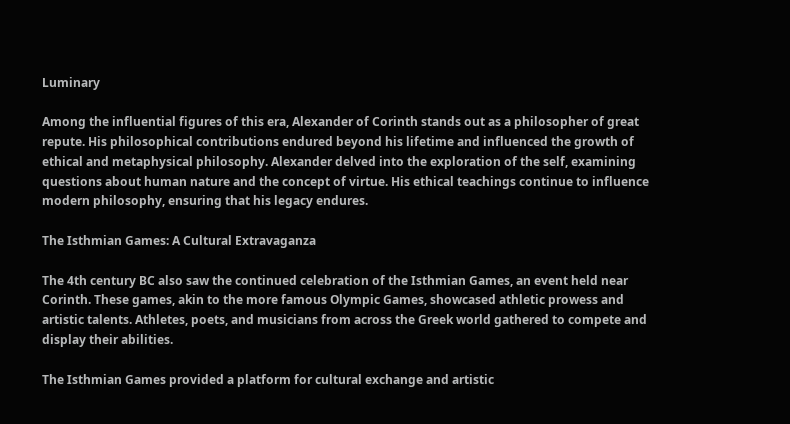Luminary

Among the influential figures of this era, Alexander of Corinth stands out as a philosopher of great repute. His philosophical contributions endured beyond his lifetime and influenced the growth of ethical and metaphysical philosophy. Alexander delved into the exploration of the self, examining questions about human nature and the concept of virtue. His ethical teachings continue to influence modern philosophy, ensuring that his legacy endures.

The Isthmian Games: A Cultural Extravaganza

The 4th century BC also saw the continued celebration of the Isthmian Games, an event held near Corinth. These games, akin to the more famous Olympic Games, showcased athletic prowess and artistic talents. Athletes, poets, and musicians from across the Greek world gathered to compete and display their abilities.

The Isthmian Games provided a platform for cultural exchange and artistic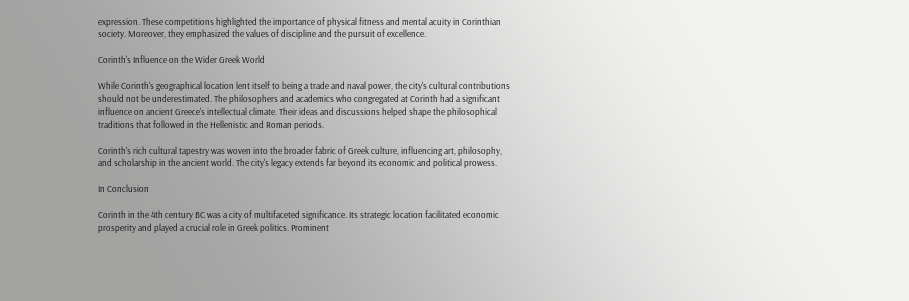expression. These competitions highlighted the importance of physical fitness and mental acuity in Corinthian society. Moreover, they emphasized the values of discipline and the pursuit of excellence.

Corinth's Influence on the Wider Greek World

While Corinth's geographical location lent itself to being a trade and naval power, the city's cultural contributions should not be underestimated. The philosophers and academics who congregated at Corinth had a significant influence on ancient Greece's intellectual climate. Their ideas and discussions helped shape the philosophical traditions that followed in the Hellenistic and Roman periods.

Corinth's rich cultural tapestry was woven into the broader fabric of Greek culture, influencing art, philosophy, and scholarship in the ancient world. The city's legacy extends far beyond its economic and political prowess.

In Conclusion

Corinth in the 4th century BC was a city of multifaceted significance. Its strategic location facilitated economic prosperity and played a crucial role in Greek politics. Prominent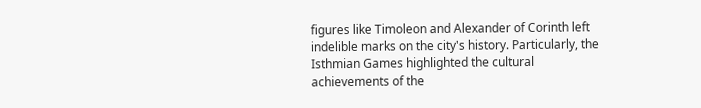figures like Timoleon and Alexander of Corinth left indelible marks on the city's history. Particularly, the Isthmian Games highlighted the cultural achievements of the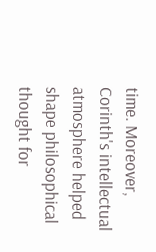time. Moreover, Corinth's intellectual atmosphere helped shape philosophical thought for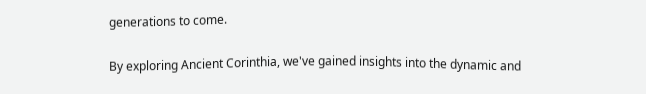generations to come.

By exploring Ancient Corinthia, we've gained insights into the dynamic and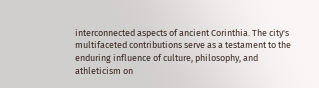interconnected aspects of ancient Corinthia. The city's multifaceted contributions serve as a testament to the enduring influence of culture, philosophy, and athleticism on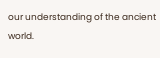our understanding of the ancient world.